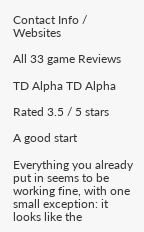Contact Info / Websites

All 33 game Reviews

TD Alpha TD Alpha

Rated 3.5 / 5 stars

A good start

Everything you already put in seems to be working fine, with one small exception: it looks like the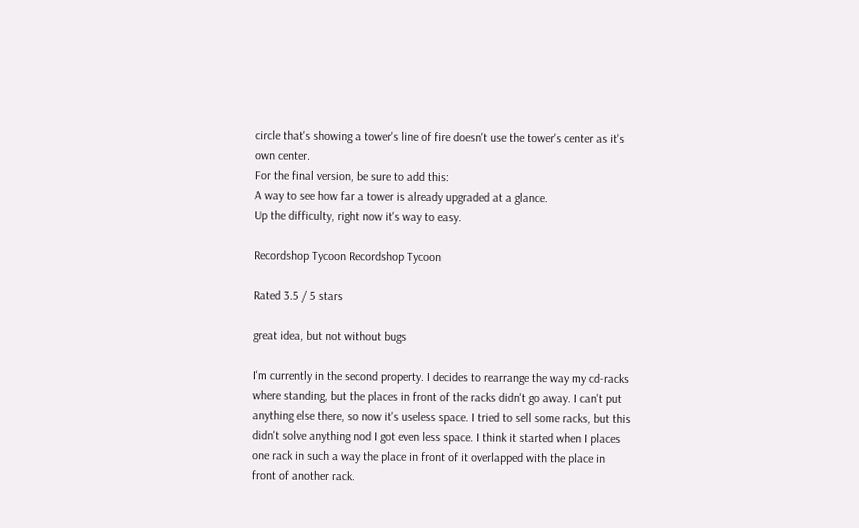circle that's showing a tower's line of fire doesn't use the tower's center as it's own center.
For the final version, be sure to add this:
A way to see how far a tower is already upgraded at a glance.
Up the difficulty, right now it's way to easy.

Recordshop Tycoon Recordshop Tycoon

Rated 3.5 / 5 stars

great idea, but not without bugs

I'm currently in the second property. I decides to rearrange the way my cd-racks where standing, but the places in front of the racks didn't go away. I can't put anything else there, so now it's useless space. I tried to sell some racks, but this didn't solve anything nod I got even less space. I think it started when I places one rack in such a way the place in front of it overlapped with the place in front of another rack.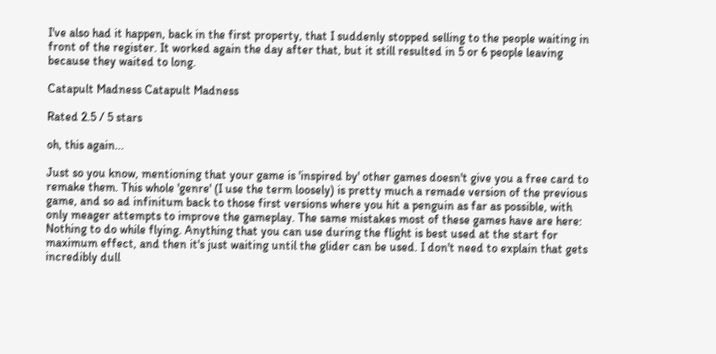I've also had it happen, back in the first property, that I suddenly stopped selling to the people waiting in front of the register. It worked again the day after that, but it still resulted in 5 or 6 people leaving because they waited to long.

Catapult Madness Catapult Madness

Rated 2.5 / 5 stars

oh, this again...

Just so you know, mentioning that your game is 'inspired by' other games doesn't give you a free card to remake them. This whole 'genre' (I use the term loosely) is pretty much a remade version of the previous game, and so ad infinitum back to those first versions where you hit a penguin as far as possible, with only meager attempts to improve the gameplay. The same mistakes most of these games have are here:
Nothing to do while flying. Anything that you can use during the flight is best used at the start for maximum effect, and then it's just waiting until the glider can be used. I don't need to explain that gets incredibly dull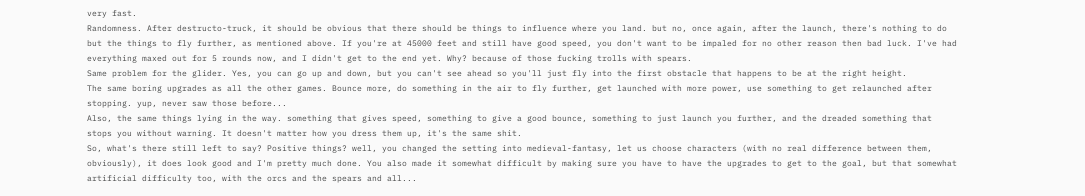very fast.
Randomness. After destructo-truck, it should be obvious that there should be things to influence where you land. but no, once again, after the launch, there's nothing to do but the things to fly further, as mentioned above. If you're at 45000 feet and still have good speed, you don't want to be impaled for no other reason then bad luck. I've had everything maxed out for 5 rounds now, and I didn't get to the end yet. Why? because of those fucking trolls with spears.
Same problem for the glider. Yes, you can go up and down, but you can't see ahead so you'll just fly into the first obstacle that happens to be at the right height.
The same boring upgrades as all the other games. Bounce more, do something in the air to fly further, get launched with more power, use something to get relaunched after stopping. yup, never saw those before...
Also, the same things lying in the way. something that gives speed, something to give a good bounce, something to just launch you further, and the dreaded something that stops you without warning. It doesn't matter how you dress them up, it's the same shit.
So, what's there still left to say? Positive things? well, you changed the setting into medieval-fantasy, let us choose characters (with no real difference between them, obviously), it does look good and I'm pretty much done. You also made it somewhat difficult by making sure you have to have the upgrades to get to the goal, but that somewhat artificial difficulty too, with the orcs and the spears and all...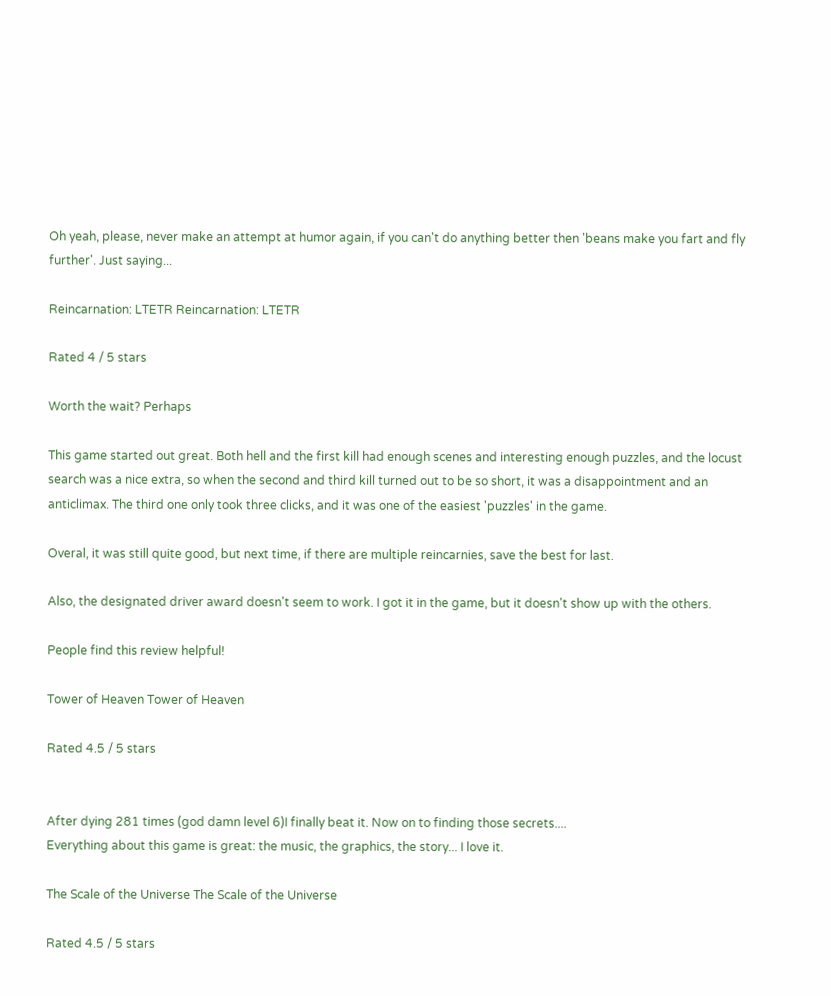Oh yeah, please, never make an attempt at humor again, if you can't do anything better then 'beans make you fart and fly further'. Just saying...

Reincarnation: LTETR Reincarnation: LTETR

Rated 4 / 5 stars

Worth the wait? Perhaps

This game started out great. Both hell and the first kill had enough scenes and interesting enough puzzles, and the locust search was a nice extra, so when the second and third kill turned out to be so short, it was a disappointment and an anticlimax. The third one only took three clicks, and it was one of the easiest 'puzzles' in the game.

Overal, it was still quite good, but next time, if there are multiple reincarnies, save the best for last.

Also, the designated driver award doesn't seem to work. I got it in the game, but it doesn't show up with the others.

People find this review helpful!

Tower of Heaven Tower of Heaven

Rated 4.5 / 5 stars


After dying 281 times (god damn level 6)I finally beat it. Now on to finding those secrets....
Everything about this game is great: the music, the graphics, the story... I love it.

The Scale of the Universe The Scale of the Universe

Rated 4.5 / 5 stars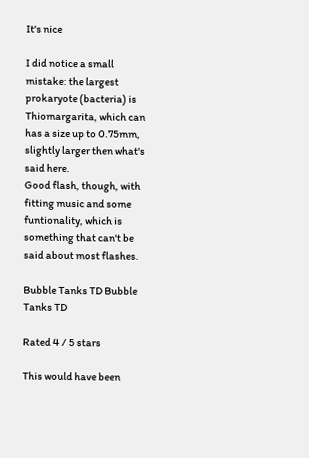It's nice

I did notice a small mistake: the largest prokaryote (bacteria) is Thiomargarita, which can has a size up to 0.75mm, slightly larger then what's said here.
Good flash, though, with fitting music and some funtionality, which is something that can't be said about most flashes.

Bubble Tanks TD Bubble Tanks TD

Rated 4 / 5 stars

This would have been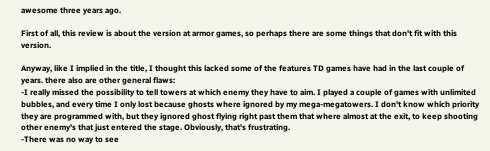awesome three years ago.

First of all, this review is about the version at armor games, so perhaps there are some things that don't fit with this version.

Anyway, like I implied in the title, I thought this lacked some of the features TD games have had in the last couple of years. there also are other general flaws:
-I really missed the possibility to tell towers at which enemy they have to aim. I played a couple of games with unlimited bubbles, and every time I only lost because ghosts where ignored by my mega-megatowers. I don't know which priority they are programmed with, but they ignored ghost flying right past them that where almost at the exit, to keep shooting other enemy's that just entered the stage. Obviously, that's frustrating.
-There was no way to see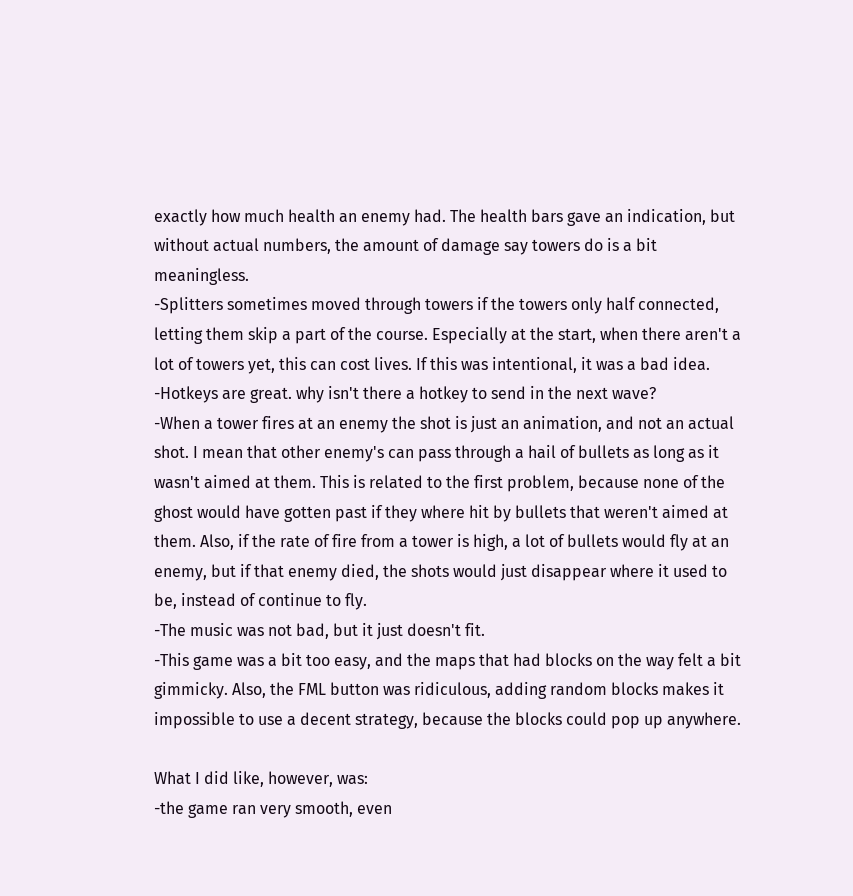exactly how much health an enemy had. The health bars gave an indication, but without actual numbers, the amount of damage say towers do is a bit meaningless.
-Splitters sometimes moved through towers if the towers only half connected, letting them skip a part of the course. Especially at the start, when there aren't a lot of towers yet, this can cost lives. If this was intentional, it was a bad idea.
-Hotkeys are great. why isn't there a hotkey to send in the next wave?
-When a tower fires at an enemy the shot is just an animation, and not an actual shot. I mean that other enemy's can pass through a hail of bullets as long as it wasn't aimed at them. This is related to the first problem, because none of the ghost would have gotten past if they where hit by bullets that weren't aimed at them. Also, if the rate of fire from a tower is high, a lot of bullets would fly at an enemy, but if that enemy died, the shots would just disappear where it used to be, instead of continue to fly.
-The music was not bad, but it just doesn't fit.
-This game was a bit too easy, and the maps that had blocks on the way felt a bit gimmicky. Also, the FML button was ridiculous, adding random blocks makes it impossible to use a decent strategy, because the blocks could pop up anywhere.

What I did like, however, was:
-the game ran very smooth, even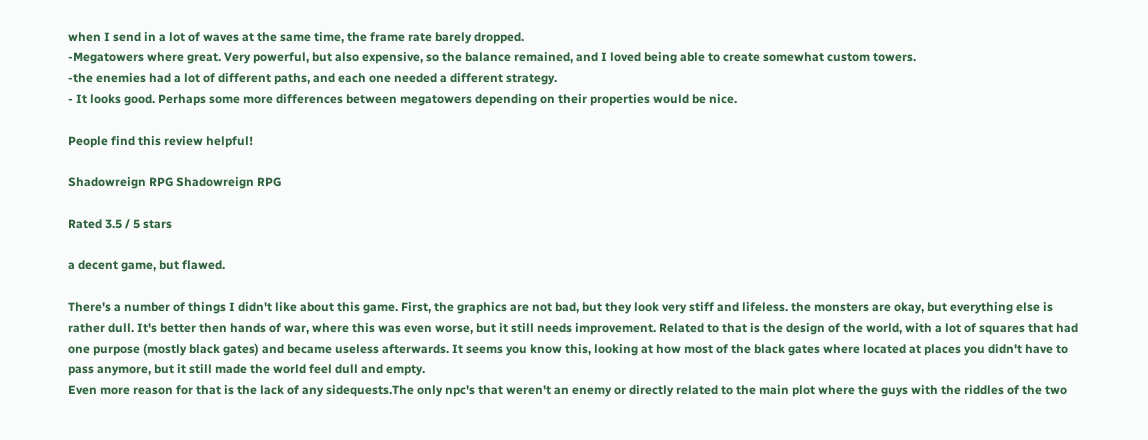when I send in a lot of waves at the same time, the frame rate barely dropped.
-Megatowers where great. Very powerful, but also expensive, so the balance remained, and I loved being able to create somewhat custom towers.
-the enemies had a lot of different paths, and each one needed a different strategy.
- It looks good. Perhaps some more differences between megatowers depending on their properties would be nice.

People find this review helpful!

Shadowreign RPG Shadowreign RPG

Rated 3.5 / 5 stars

a decent game, but flawed.

There's a number of things I didn't like about this game. First, the graphics are not bad, but they look very stiff and lifeless. the monsters are okay, but everything else is rather dull. It's better then hands of war, where this was even worse, but it still needs improvement. Related to that is the design of the world, with a lot of squares that had one purpose (mostly black gates) and became useless afterwards. It seems you know this, looking at how most of the black gates where located at places you didn't have to pass anymore, but it still made the world feel dull and empty.
Even more reason for that is the lack of any sidequests.The only npc's that weren't an enemy or directly related to the main plot where the guys with the riddles of the two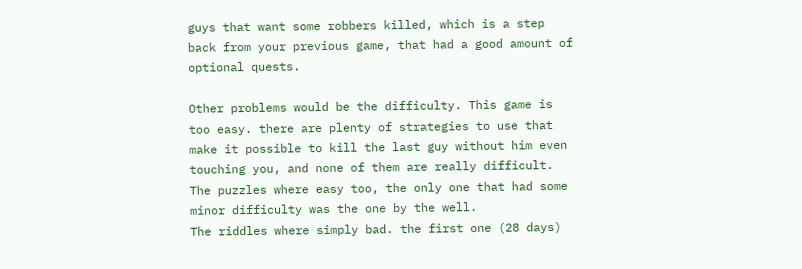guys that want some robbers killed, which is a step back from your previous game, that had a good amount of optional quests.

Other problems would be the difficulty. This game is too easy. there are plenty of strategies to use that make it possible to kill the last guy without him even touching you, and none of them are really difficult. The puzzles where easy too, the only one that had some minor difficulty was the one by the well.
The riddles where simply bad. the first one (28 days)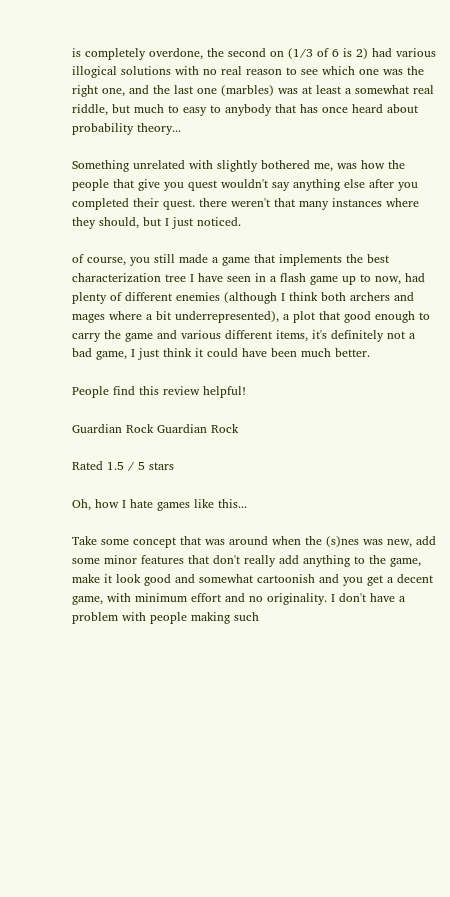is completely overdone, the second on (1/3 of 6 is 2) had various illogical solutions with no real reason to see which one was the right one, and the last one (marbles) was at least a somewhat real riddle, but much to easy to anybody that has once heard about probability theory...

Something unrelated with slightly bothered me, was how the people that give you quest wouldn't say anything else after you completed their quest. there weren't that many instances where they should, but I just noticed.

of course, you still made a game that implements the best characterization tree I have seen in a flash game up to now, had plenty of different enemies (although I think both archers and mages where a bit underrepresented), a plot that good enough to carry the game and various different items, it's definitely not a bad game, I just think it could have been much better.

People find this review helpful!

Guardian Rock Guardian Rock

Rated 1.5 / 5 stars

Oh, how I hate games like this...

Take some concept that was around when the (s)nes was new, add some minor features that don't really add anything to the game, make it look good and somewhat cartoonish and you get a decent game, with minimum effort and no originality. I don't have a problem with people making such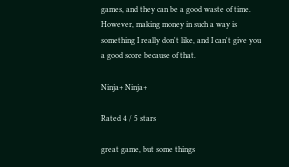games, and they can be a good waste of time. However, making money in such a way is something I really don't like, and I can't give you a good score because of that.

Ninja+ Ninja+

Rated 4 / 5 stars

great game, but some things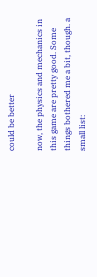could be better

now, the physics and mechanics in this game are pretty good. Some things bothered me a bit, though. a small list: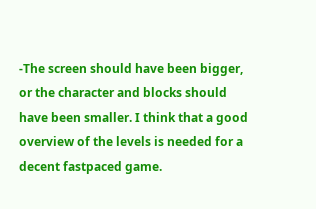-The screen should have been bigger, or the character and blocks should have been smaller. I think that a good overview of the levels is needed for a decent fastpaced game.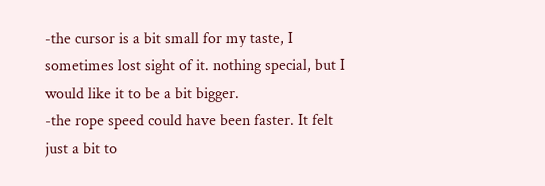-the cursor is a bit small for my taste, I sometimes lost sight of it. nothing special, but I would like it to be a bit bigger.
-the rope speed could have been faster. It felt just a bit to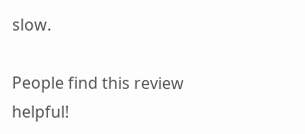slow.

People find this review helpful!